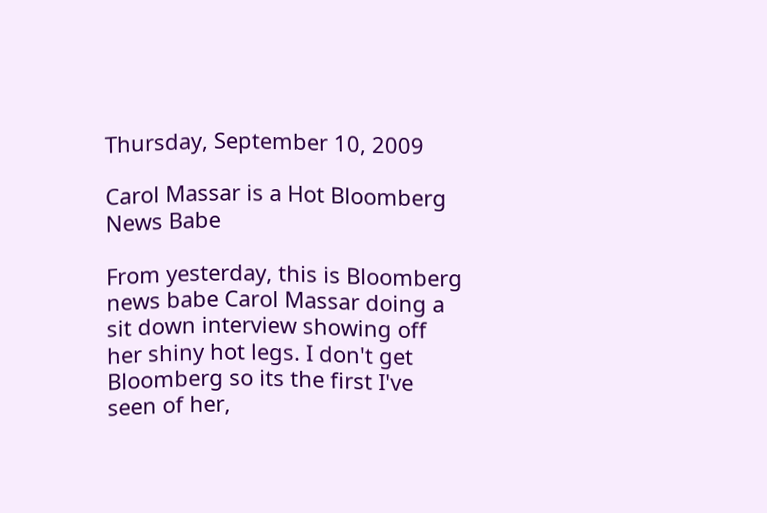Thursday, September 10, 2009

Carol Massar is a Hot Bloomberg News Babe

From yesterday, this is Bloomberg news babe Carol Massar doing a sit down interview showing off her shiny hot legs. I don't get Bloomberg so its the first I've seen of her,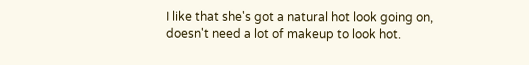I like that she's got a natural hot look going on, doesn't need a lot of makeup to look hot.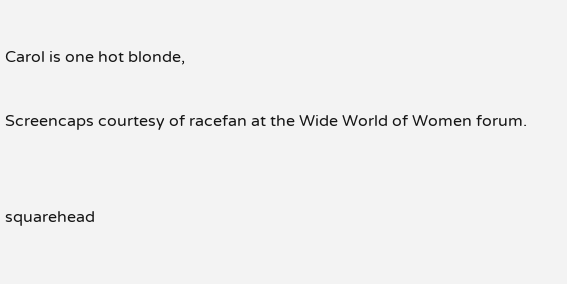Carol is one hot blonde,

Screencaps courtesy of racefan at the Wide World of Women forum.


squarehead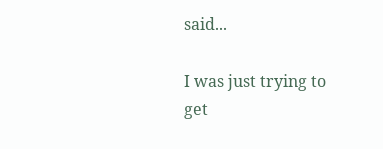said...

I was just trying to get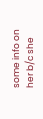some info on her b/c she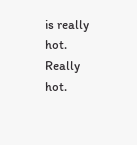is really hot. Really hot.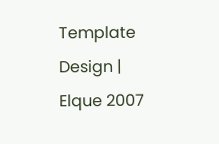Template Design | Elque 2007